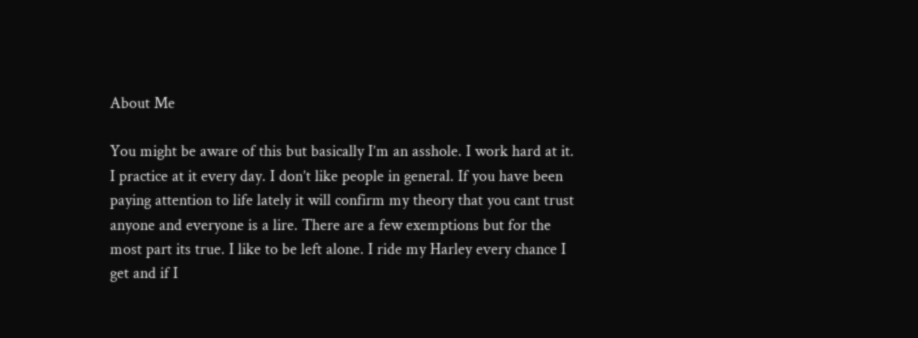About Me

You might be aware of this but basically I’m an asshole. I work hard at it. I practice at it every day. I don’t like people in general. If you have been paying attention to life lately it will confirm my theory that you cant trust anyone and everyone is a lire. There are a few exemptions but for the most part its true. I like to be left alone. I ride my Harley every chance I get and if I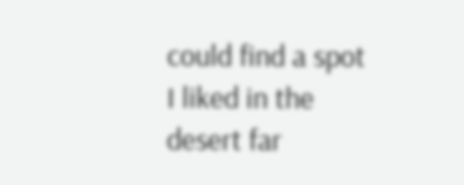could find a spot I liked in the desert far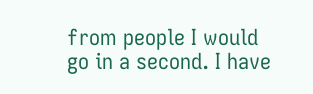from people I would go in a second. I have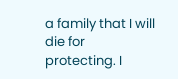a family that I will die for protecting. I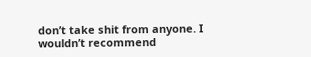don’t take shit from anyone. I wouldn’t recommend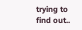trying to find out..